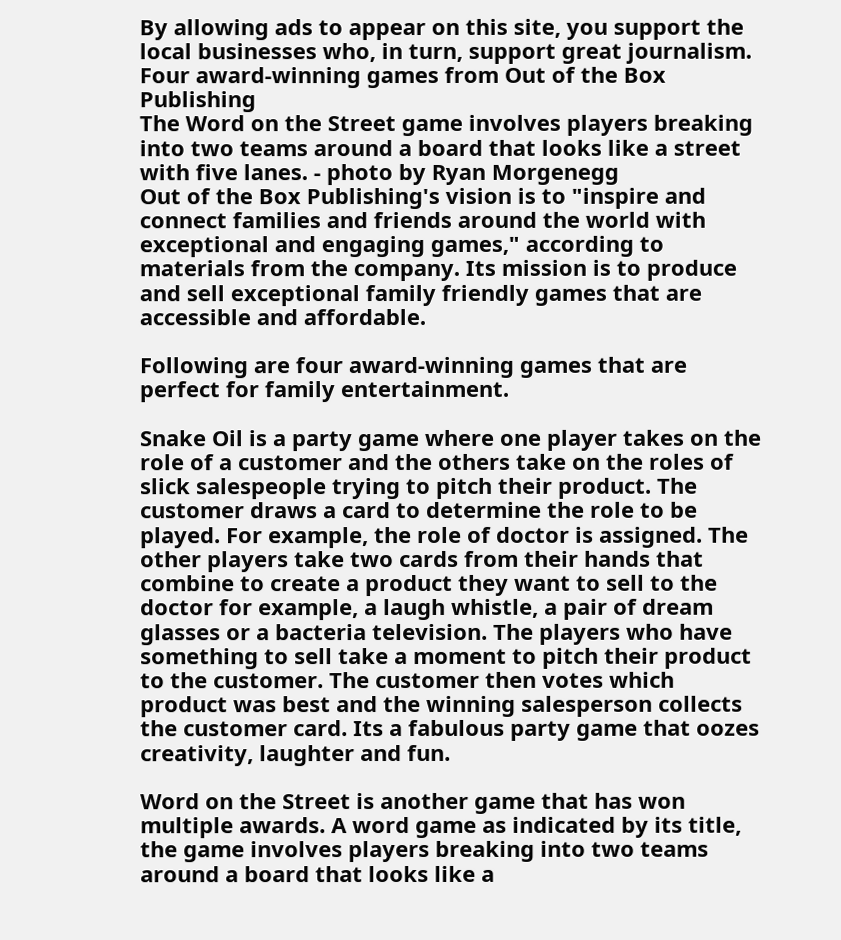By allowing ads to appear on this site, you support the local businesses who, in turn, support great journalism.
Four award-winning games from Out of the Box Publishing
The Word on the Street game involves players breaking into two teams around a board that looks like a street with five lanes. - photo by Ryan Morgenegg
Out of the Box Publishing's vision is to "inspire and connect families and friends around the world with exceptional and engaging games," according to materials from the company. Its mission is to produce and sell exceptional family friendly games that are accessible and affordable.

Following are four award-winning games that are perfect for family entertainment.

Snake Oil is a party game where one player takes on the role of a customer and the others take on the roles of slick salespeople trying to pitch their product. The customer draws a card to determine the role to be played. For example, the role of doctor is assigned. The other players take two cards from their hands that combine to create a product they want to sell to the doctor for example, a laugh whistle, a pair of dream glasses or a bacteria television. The players who have something to sell take a moment to pitch their product to the customer. The customer then votes which product was best and the winning salesperson collects the customer card. Its a fabulous party game that oozes creativity, laughter and fun.

Word on the Street is another game that has won multiple awards. A word game as indicated by its title, the game involves players breaking into two teams around a board that looks like a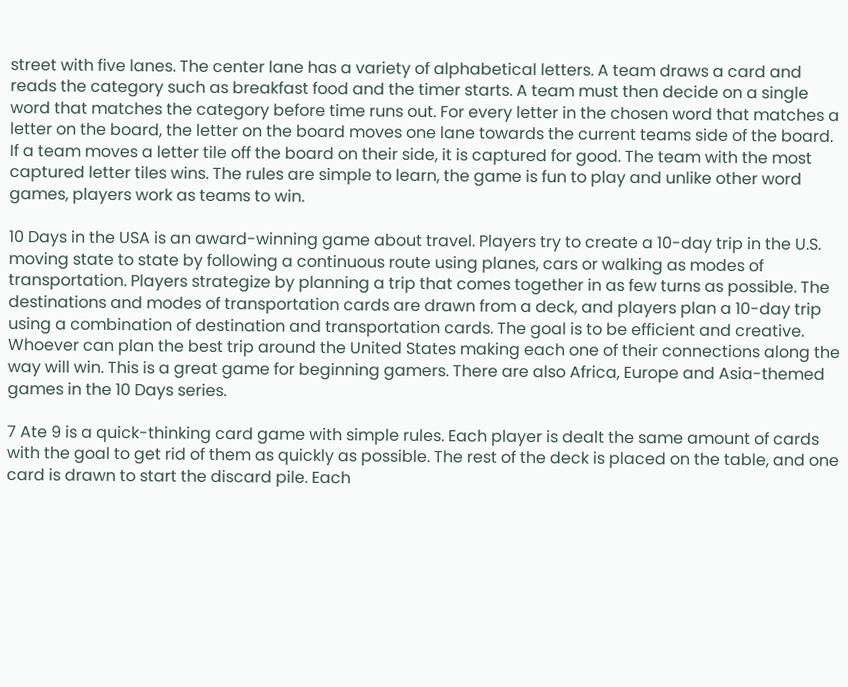street with five lanes. The center lane has a variety of alphabetical letters. A team draws a card and reads the category such as breakfast food and the timer starts. A team must then decide on a single word that matches the category before time runs out. For every letter in the chosen word that matches a letter on the board, the letter on the board moves one lane towards the current teams side of the board. If a team moves a letter tile off the board on their side, it is captured for good. The team with the most captured letter tiles wins. The rules are simple to learn, the game is fun to play and unlike other word games, players work as teams to win.

10 Days in the USA is an award-winning game about travel. Players try to create a 10-day trip in the U.S. moving state to state by following a continuous route using planes, cars or walking as modes of transportation. Players strategize by planning a trip that comes together in as few turns as possible. The destinations and modes of transportation cards are drawn from a deck, and players plan a 10-day trip using a combination of destination and transportation cards. The goal is to be efficient and creative. Whoever can plan the best trip around the United States making each one of their connections along the way will win. This is a great game for beginning gamers. There are also Africa, Europe and Asia-themed games in the 10 Days series.

7 Ate 9 is a quick-thinking card game with simple rules. Each player is dealt the same amount of cards with the goal to get rid of them as quickly as possible. The rest of the deck is placed on the table, and one card is drawn to start the discard pile. Each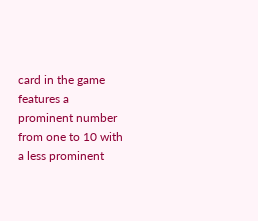card in the game features a prominent number from one to 10 with a less prominent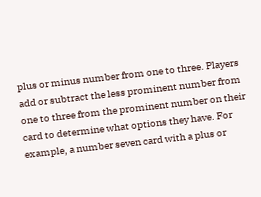plus or minus number from one to three. Players add or subtract the less prominent number from one to three from the prominent number on their card to determine what options they have. For example, a number seven card with a plus or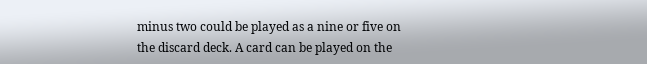minus two could be played as a nine or five on the discard deck. A card can be played on the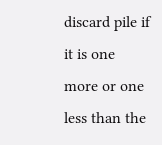discard pile if it is one more or one less than the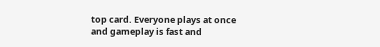top card. Everyone plays at once and gameplay is fast and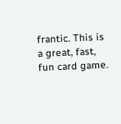frantic. This is a great, fast, fun card game.